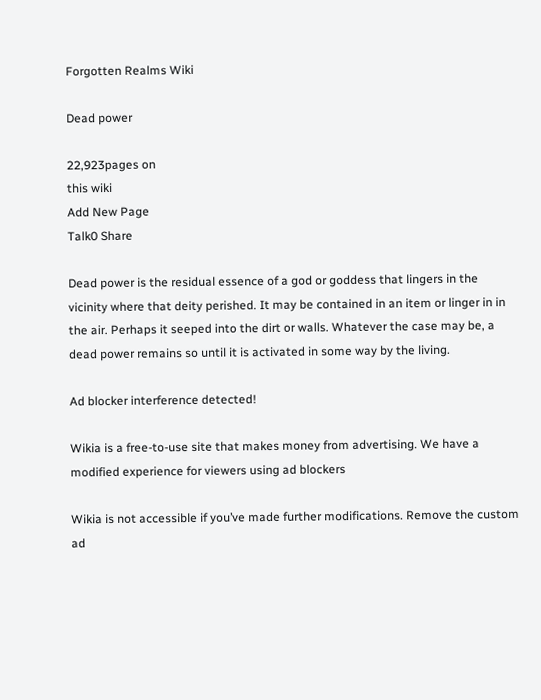Forgotten Realms Wiki

Dead power

22,923pages on
this wiki
Add New Page
Talk0 Share

Dead power is the residual essence of a god or goddess that lingers in the vicinity where that deity perished. It may be contained in an item or linger in in the air. Perhaps it seeped into the dirt or walls. Whatever the case may be, a dead power remains so until it is activated in some way by the living.

Ad blocker interference detected!

Wikia is a free-to-use site that makes money from advertising. We have a modified experience for viewers using ad blockers

Wikia is not accessible if you’ve made further modifications. Remove the custom ad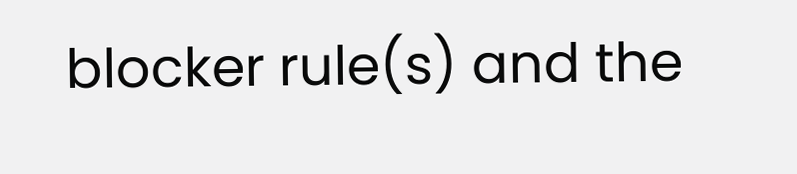blocker rule(s) and the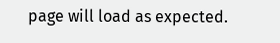page will load as expected.